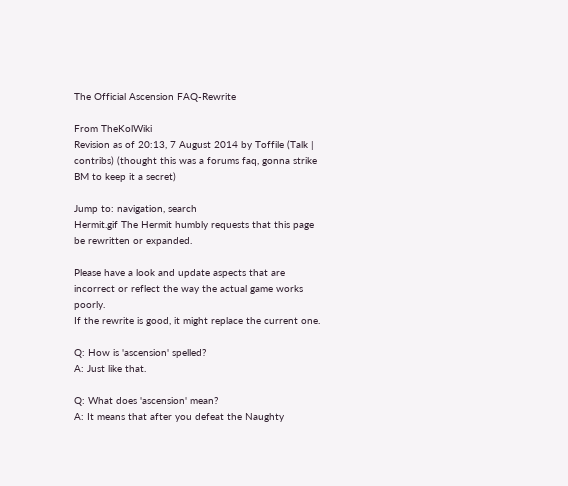The Official Ascension FAQ-Rewrite

From TheKolWiki
Revision as of 20:13, 7 August 2014 by Toffile (Talk | contribs) (thought this was a forums faq, gonna strike BM to keep it a secret)

Jump to: navigation, search
Hermit.gif The Hermit humbly requests that this page be rewritten or expanded.

Please have a look and update aspects that are incorrect or reflect the way the actual game works poorly.
If the rewrite is good, it might replace the current one.

Q: How is 'ascension' spelled?
A: Just like that.

Q: What does 'ascension' mean?
A: It means that after you defeat the Naughty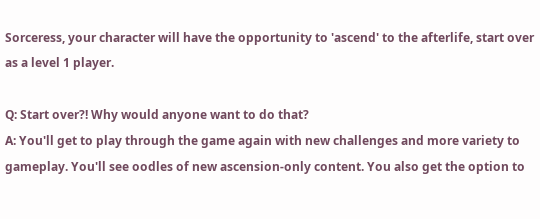Sorceress, your character will have the opportunity to 'ascend' to the afterlife, start over as a level 1 player.

Q: Start over?! Why would anyone want to do that?
A: You'll get to play through the game again with new challenges and more variety to gameplay. You'll see oodles of new ascension-only content. You also get the option to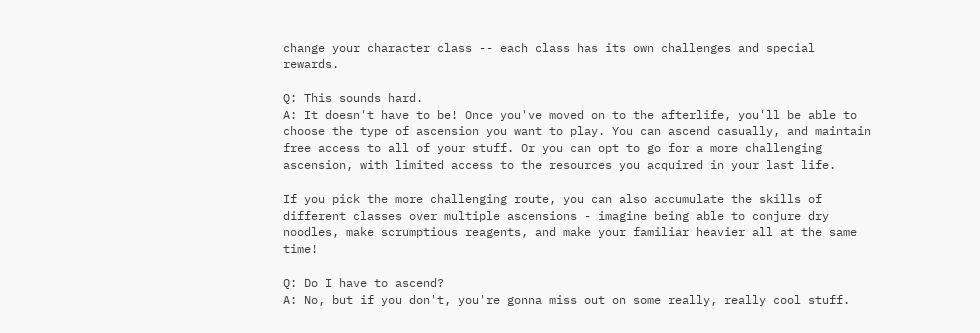change your character class -- each class has its own challenges and special rewards.

Q: This sounds hard.
A: It doesn't have to be! Once you've moved on to the afterlife, you'll be able to choose the type of ascension you want to play. You can ascend casually, and maintain free access to all of your stuff. Or you can opt to go for a more challenging ascension, with limited access to the resources you acquired in your last life.

If you pick the more challenging route, you can also accumulate the skills of different classes over multiple ascensions - imagine being able to conjure dry noodles, make scrumptious reagents, and make your familiar heavier all at the same time!

Q: Do I have to ascend?
A: No, but if you don't, you're gonna miss out on some really, really cool stuff.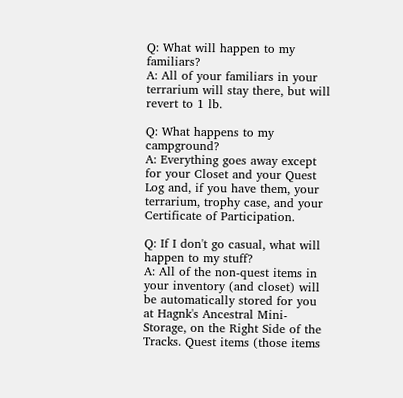Q: What will happen to my familiars?
A: All of your familiars in your terrarium will stay there, but will revert to 1 lb.

Q: What happens to my campground?
A: Everything goes away except for your Closet and your Quest Log and, if you have them, your terrarium, trophy case, and your Certificate of Participation.

Q: If I don't go casual, what will happen to my stuff?
A: All of the non-quest items in your inventory (and closet) will be automatically stored for you at Hagnk's Ancestral Mini-Storage, on the Right Side of the Tracks. Quest items (those items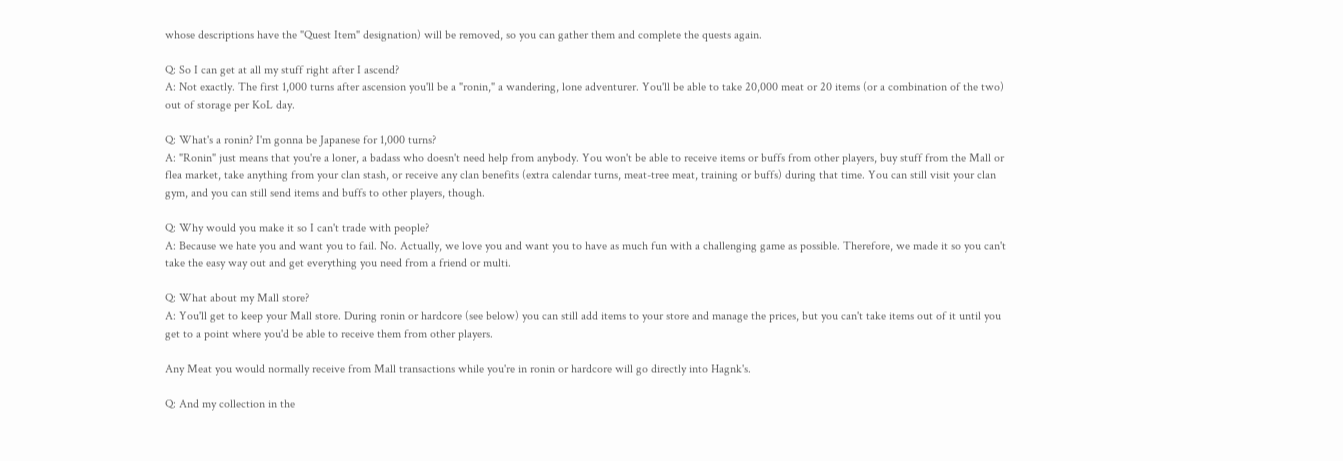whose descriptions have the "Quest Item" designation) will be removed, so you can gather them and complete the quests again.

Q: So I can get at all my stuff right after I ascend?
A: Not exactly. The first 1,000 turns after ascension you'll be a "ronin," a wandering, lone adventurer. You'll be able to take 20,000 meat or 20 items (or a combination of the two) out of storage per KoL day.

Q: What's a ronin? I'm gonna be Japanese for 1,000 turns?
A: "Ronin" just means that you're a loner, a badass who doesn't need help from anybody. You won't be able to receive items or buffs from other players, buy stuff from the Mall or flea market, take anything from your clan stash, or receive any clan benefits (extra calendar turns, meat-tree meat, training or buffs) during that time. You can still visit your clan gym, and you can still send items and buffs to other players, though.

Q: Why would you make it so I can't trade with people?
A: Because we hate you and want you to fail. No. Actually, we love you and want you to have as much fun with a challenging game as possible. Therefore, we made it so you can't take the easy way out and get everything you need from a friend or multi.

Q: What about my Mall store?
A: You'll get to keep your Mall store. During ronin or hardcore (see below) you can still add items to your store and manage the prices, but you can't take items out of it until you get to a point where you'd be able to receive them from other players.

Any Meat you would normally receive from Mall transactions while you're in ronin or hardcore will go directly into Hagnk's.

Q: And my collection in the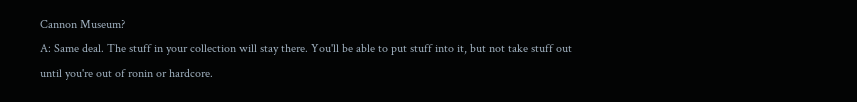Cannon Museum?
A: Same deal. The stuff in your collection will stay there. You'll be able to put stuff into it, but not take stuff out until you're out of ronin or hardcore.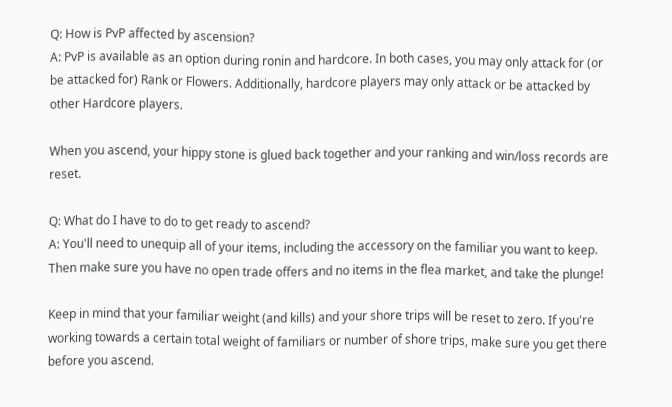Q: How is PvP affected by ascension?
A: PvP is available as an option during ronin and hardcore. In both cases, you may only attack for (or be attacked for) Rank or Flowers. Additionally, hardcore players may only attack or be attacked by other Hardcore players.

When you ascend, your hippy stone is glued back together and your ranking and win/loss records are reset.

Q: What do I have to do to get ready to ascend?
A: You'll need to unequip all of your items, including the accessory on the familiar you want to keep. Then make sure you have no open trade offers and no items in the flea market, and take the plunge!

Keep in mind that your familiar weight (and kills) and your shore trips will be reset to zero. If you're working towards a certain total weight of familiars or number of shore trips, make sure you get there before you ascend.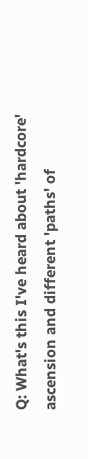Q: What's this I've heard about 'hardcore' ascension and different 'paths' of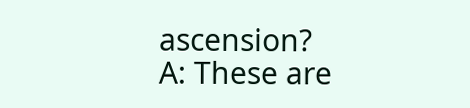ascension?
A: These are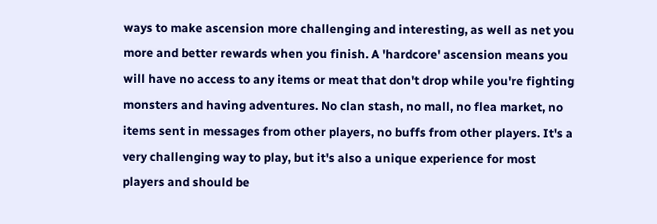ways to make ascension more challenging and interesting, as well as net you more and better rewards when you finish. A 'hardcore' ascension means you will have no access to any items or meat that don't drop while you're fighting monsters and having adventures. No clan stash, no mall, no flea market, no items sent in messages from other players, no buffs from other players. It's a very challenging way to play, but it's also a unique experience for most players and should be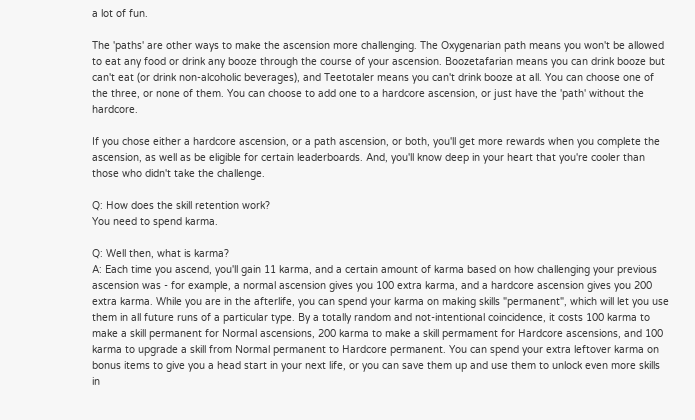a lot of fun.

The 'paths' are other ways to make the ascension more challenging. The Oxygenarian path means you won't be allowed to eat any food or drink any booze through the course of your ascension. Boozetafarian means you can drink booze but can't eat (or drink non-alcoholic beverages), and Teetotaler means you can't drink booze at all. You can choose one of the three, or none of them. You can choose to add one to a hardcore ascension, or just have the 'path' without the hardcore.

If you chose either a hardcore ascension, or a path ascension, or both, you'll get more rewards when you complete the ascension, as well as be eligible for certain leaderboards. And, you'll know deep in your heart that you're cooler than those who didn't take the challenge.

Q: How does the skill retention work?
You need to spend karma.

Q: Well then, what is karma?
A: Each time you ascend, you'll gain 11 karma, and a certain amount of karma based on how challenging your previous ascension was - for example, a normal ascension gives you 100 extra karma, and a hardcore ascension gives you 200 extra karma. While you are in the afterlife, you can spend your karma on making skills "permanent", which will let you use them in all future runs of a particular type. By a totally random and not-intentional coincidence, it costs 100 karma to make a skill permanent for Normal ascensions, 200 karma to make a skill permament for Hardcore ascensions, and 100 karma to upgrade a skill from Normal permanent to Hardcore permanent. You can spend your extra leftover karma on bonus items to give you a head start in your next life, or you can save them up and use them to unlock even more skills in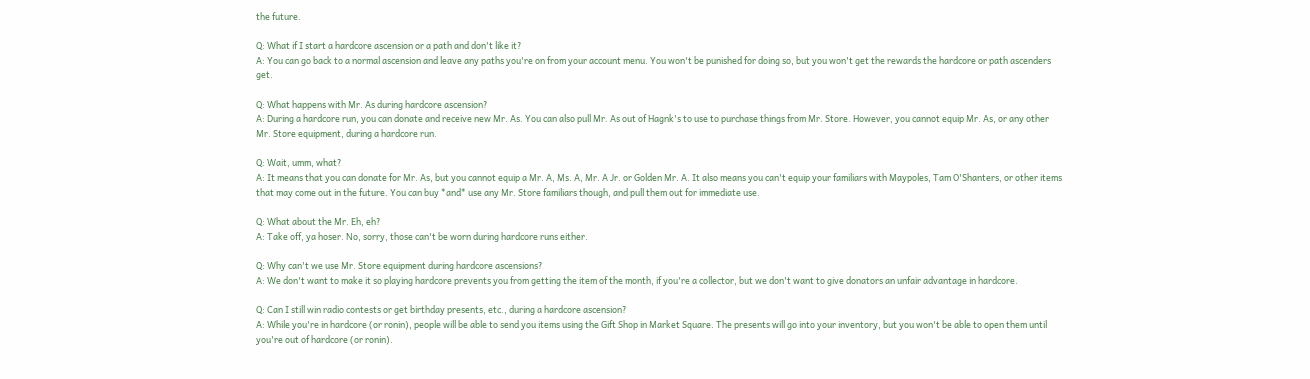the future.

Q: What if I start a hardcore ascension or a path and don't like it?
A: You can go back to a normal ascension and leave any paths you're on from your account menu. You won't be punished for doing so, but you won't get the rewards the hardcore or path ascenders get.

Q: What happens with Mr. As during hardcore ascension?
A: During a hardcore run, you can donate and receive new Mr. As. You can also pull Mr. As out of Hagnk's to use to purchase things from Mr. Store. However, you cannot equip Mr. As, or any other Mr. Store equipment, during a hardcore run.

Q: Wait, umm, what?
A: It means that you can donate for Mr. As, but you cannot equip a Mr. A, Ms. A, Mr. A Jr. or Golden Mr. A. It also means you can't equip your familiars with Maypoles, Tam O'Shanters, or other items that may come out in the future. You can buy *and* use any Mr. Store familiars though, and pull them out for immediate use.

Q: What about the Mr. Eh, eh?
A: Take off, ya hoser. No, sorry, those can't be worn during hardcore runs either.

Q: Why can't we use Mr. Store equipment during hardcore ascensions?
A: We don't want to make it so playing hardcore prevents you from getting the item of the month, if you're a collector, but we don't want to give donators an unfair advantage in hardcore.

Q: Can I still win radio contests or get birthday presents, etc., during a hardcore ascension?
A: While you're in hardcore (or ronin), people will be able to send you items using the Gift Shop in Market Square. The presents will go into your inventory, but you won't be able to open them until you're out of hardcore (or ronin).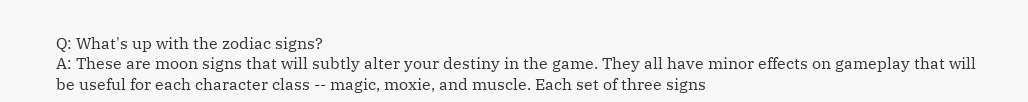Q: What's up with the zodiac signs?
A: These are moon signs that will subtly alter your destiny in the game. They all have minor effects on gameplay that will be useful for each character class -- magic, moxie, and muscle. Each set of three signs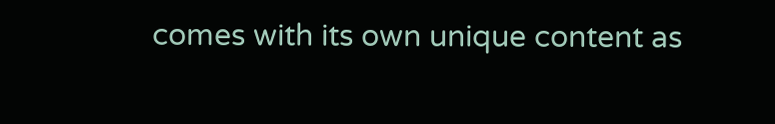comes with its own unique content as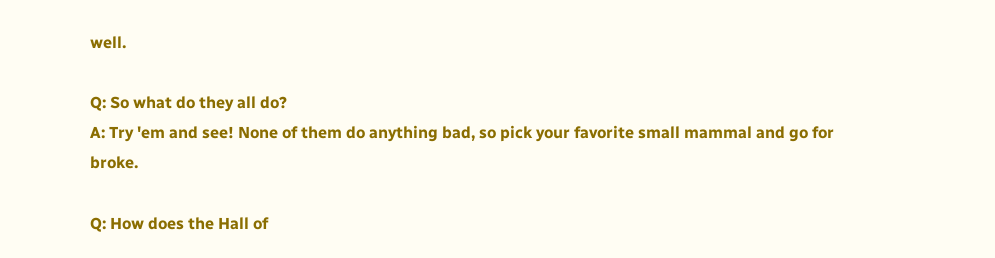well.

Q: So what do they all do?
A: Try 'em and see! None of them do anything bad, so pick your favorite small mammal and go for broke.

Q: How does the Hall of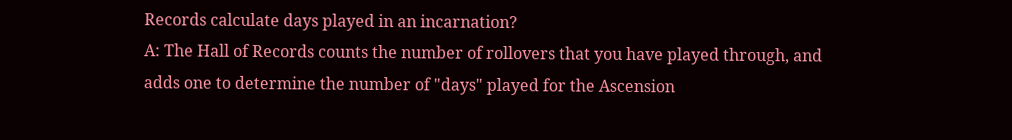Records calculate days played in an incarnation?
A: The Hall of Records counts the number of rollovers that you have played through, and adds one to determine the number of "days" played for the Ascension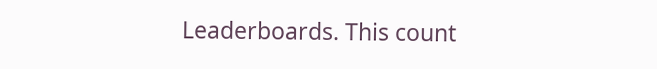Leaderboards. This count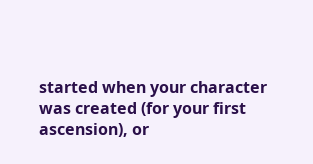started when your character was created (for your first ascension), or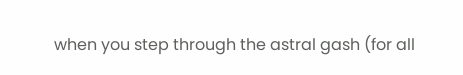when you step through the astral gash (for all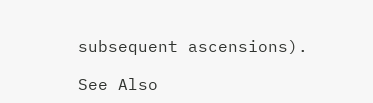subsequent ascensions).

See Also